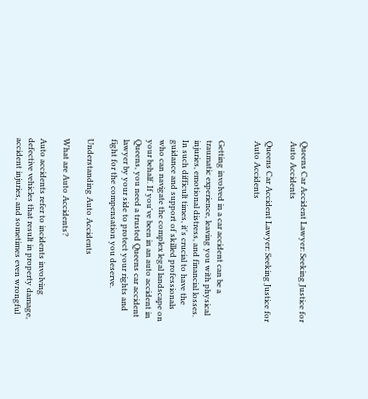Queens Car Accident Lawyer: Seeking Justice for Auto Accidents

Queens Car Accident Lawyer: Seeking Justice for Auto Accidents


Getting involved in a car accident can be a traumatic experience, leaving you with physical injuries, emotional distress, and financial losses. In such difficult times, it's crucial to have the guidance and support of skilled professionals who can navigate the complex legal landscape on your behalf. If you've been in an auto accident in Queens, you need a trusted Queens car accident lawyer by your side to protect your rights and fight for the compensation you deserve.

Understanding Auto Accidents

What are Auto Accidents?

Auto accidents refer to incidents involving defective vehicles that result in property damage, accident injuries, and sometimes even wrongful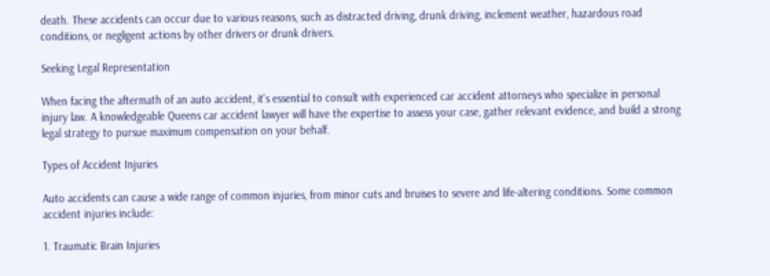death. These accidents can occur due to various reasons, such as distracted driving, drunk driving, inclement weather, hazardous road conditions, or negligent actions by other drivers or drunk drivers.

Seeking Legal Representation

When facing the aftermath of an auto accident, it's essential to consult with experienced car accident attorneys who specialize in personal injury law. A knowledgeable Queens car accident lawyer will have the expertise to assess your case, gather relevant evidence, and build a strong legal strategy to pursue maximum compensation on your behalf.

Types of Accident Injuries

Auto accidents can cause a wide range of common injuries, from minor cuts and bruises to severe and life-altering conditions. Some common accident injuries include:

1. Traumatic Brain Injuries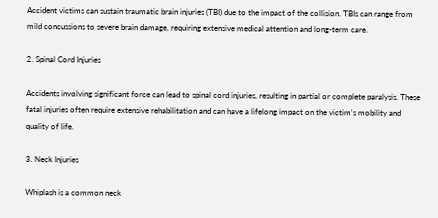Accident victims can sustain traumatic brain injuries (TBI) due to the impact of the collision. TBIs can range from mild concussions to severe brain damage, requiring extensive medical attention and long-term care.

2. Spinal Cord Injuries

Accidents involving significant force can lead to spinal cord injuries, resulting in partial or complete paralysis. These fatal injuries often require extensive rehabilitation and can have a lifelong impact on the victim's mobility and quality of life.

3. Neck Injuries

Whiplash is a common neck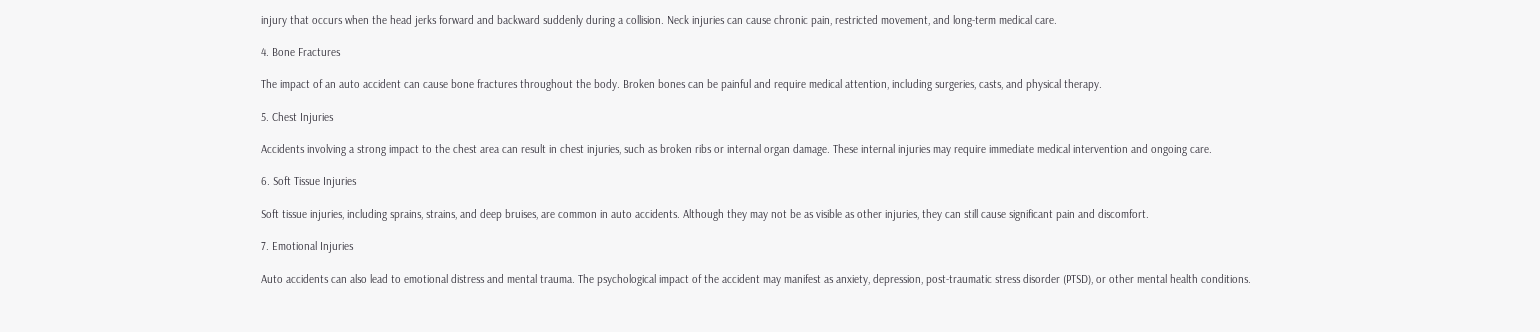injury that occurs when the head jerks forward and backward suddenly during a collision. Neck injuries can cause chronic pain, restricted movement, and long-term medical care.

4. Bone Fractures

The impact of an auto accident can cause bone fractures throughout the body. Broken bones can be painful and require medical attention, including surgeries, casts, and physical therapy.

5. Chest Injuries

Accidents involving a strong impact to the chest area can result in chest injuries, such as broken ribs or internal organ damage. These internal injuries may require immediate medical intervention and ongoing care.

6. Soft Tissue Injuries

Soft tissue injuries, including sprains, strains, and deep bruises, are common in auto accidents. Although they may not be as visible as other injuries, they can still cause significant pain and discomfort.

7. Emotional Injuries

Auto accidents can also lead to emotional distress and mental trauma. The psychological impact of the accident may manifest as anxiety, depression, post-traumatic stress disorder (PTSD), or other mental health conditions.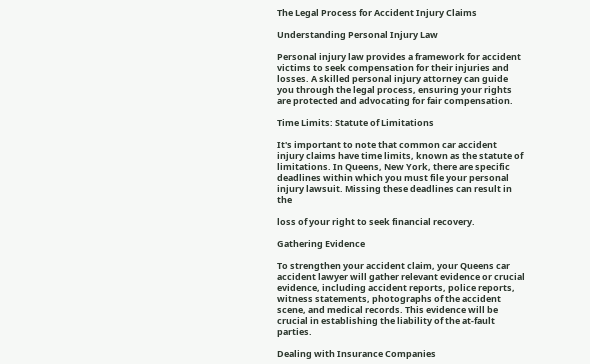The Legal Process for Accident Injury Claims

Understanding Personal Injury Law

Personal injury law provides a framework for accident victims to seek compensation for their injuries and losses. A skilled personal injury attorney can guide you through the legal process, ensuring your rights are protected and advocating for fair compensation.

Time Limits: Statute of Limitations

It's important to note that common car accident injury claims have time limits, known as the statute of limitations. In Queens, New York, there are specific deadlines within which you must file your personal injury lawsuit. Missing these deadlines can result in the

loss of your right to seek financial recovery.

Gathering Evidence

To strengthen your accident claim, your Queens car accident lawyer will gather relevant evidence or crucial evidence, including accident reports, police reports, witness statements, photographs of the accident scene, and medical records. This evidence will be crucial in establishing the liability of the at-fault parties.

Dealing with Insurance Companies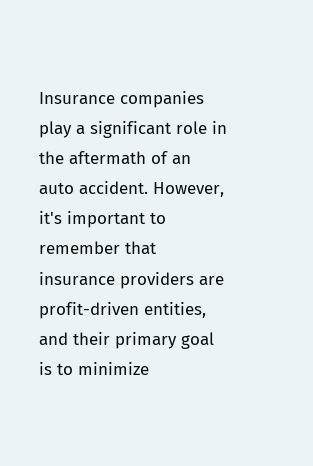Insurance companies play a significant role in the aftermath of an auto accident. However, it's important to remember that insurance providers are profit-driven entities, and their primary goal is to minimize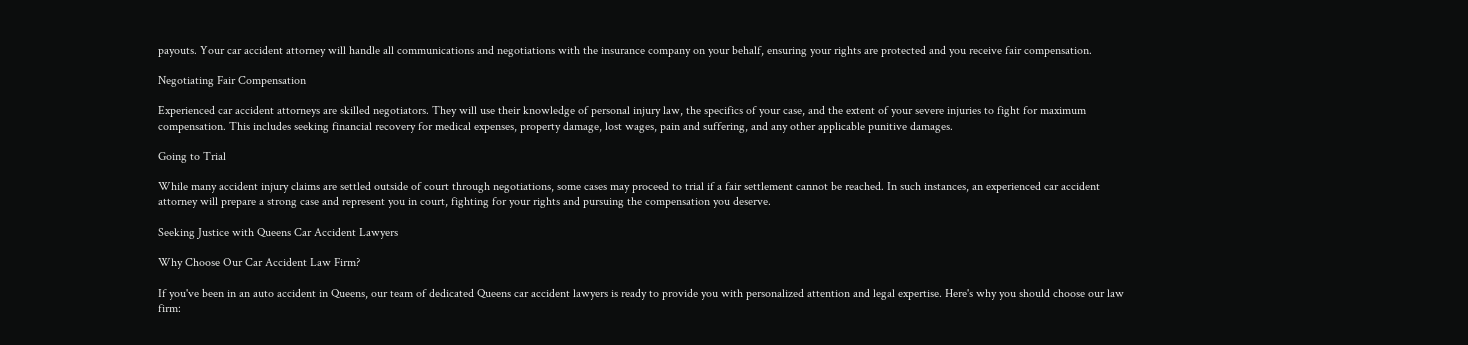payouts. Your car accident attorney will handle all communications and negotiations with the insurance company on your behalf, ensuring your rights are protected and you receive fair compensation.

Negotiating Fair Compensation

Experienced car accident attorneys are skilled negotiators. They will use their knowledge of personal injury law, the specifics of your case, and the extent of your severe injuries to fight for maximum compensation. This includes seeking financial recovery for medical expenses, property damage, lost wages, pain and suffering, and any other applicable punitive damages.

Going to Trial

While many accident injury claims are settled outside of court through negotiations, some cases may proceed to trial if a fair settlement cannot be reached. In such instances, an experienced car accident attorney will prepare a strong case and represent you in court, fighting for your rights and pursuing the compensation you deserve.

Seeking Justice with Queens Car Accident Lawyers

Why Choose Our Car Accident Law Firm?

If you've been in an auto accident in Queens, our team of dedicated Queens car accident lawyers is ready to provide you with personalized attention and legal expertise. Here's why you should choose our law firm: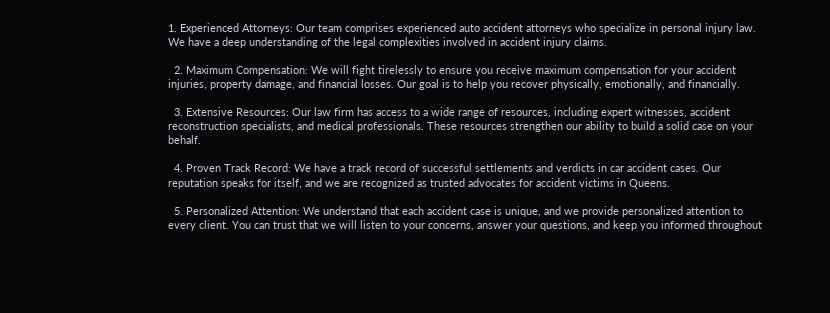1. Experienced Attorneys: Our team comprises experienced auto accident attorneys who specialize in personal injury law. We have a deep understanding of the legal complexities involved in accident injury claims.

  2. Maximum Compensation: We will fight tirelessly to ensure you receive maximum compensation for your accident injuries, property damage, and financial losses. Our goal is to help you recover physically, emotionally, and financially.

  3. Extensive Resources: Our law firm has access to a wide range of resources, including expert witnesses, accident reconstruction specialists, and medical professionals. These resources strengthen our ability to build a solid case on your behalf.

  4. Proven Track Record: We have a track record of successful settlements and verdicts in car accident cases. Our reputation speaks for itself, and we are recognized as trusted advocates for accident victims in Queens.

  5. Personalized Attention: We understand that each accident case is unique, and we provide personalized attention to every client. You can trust that we will listen to your concerns, answer your questions, and keep you informed throughout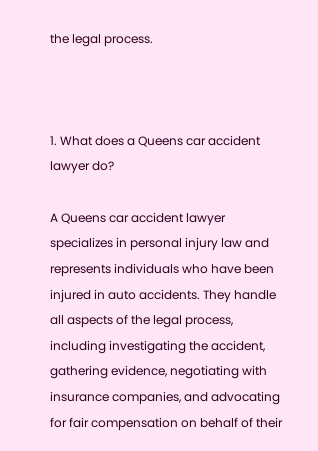the legal process.



1. What does a Queens car accident lawyer do?

A Queens car accident lawyer specializes in personal injury law and represents individuals who have been injured in auto accidents. They handle all aspects of the legal process, including investigating the accident, gathering evidence, negotiating with insurance companies, and advocating for fair compensation on behalf of their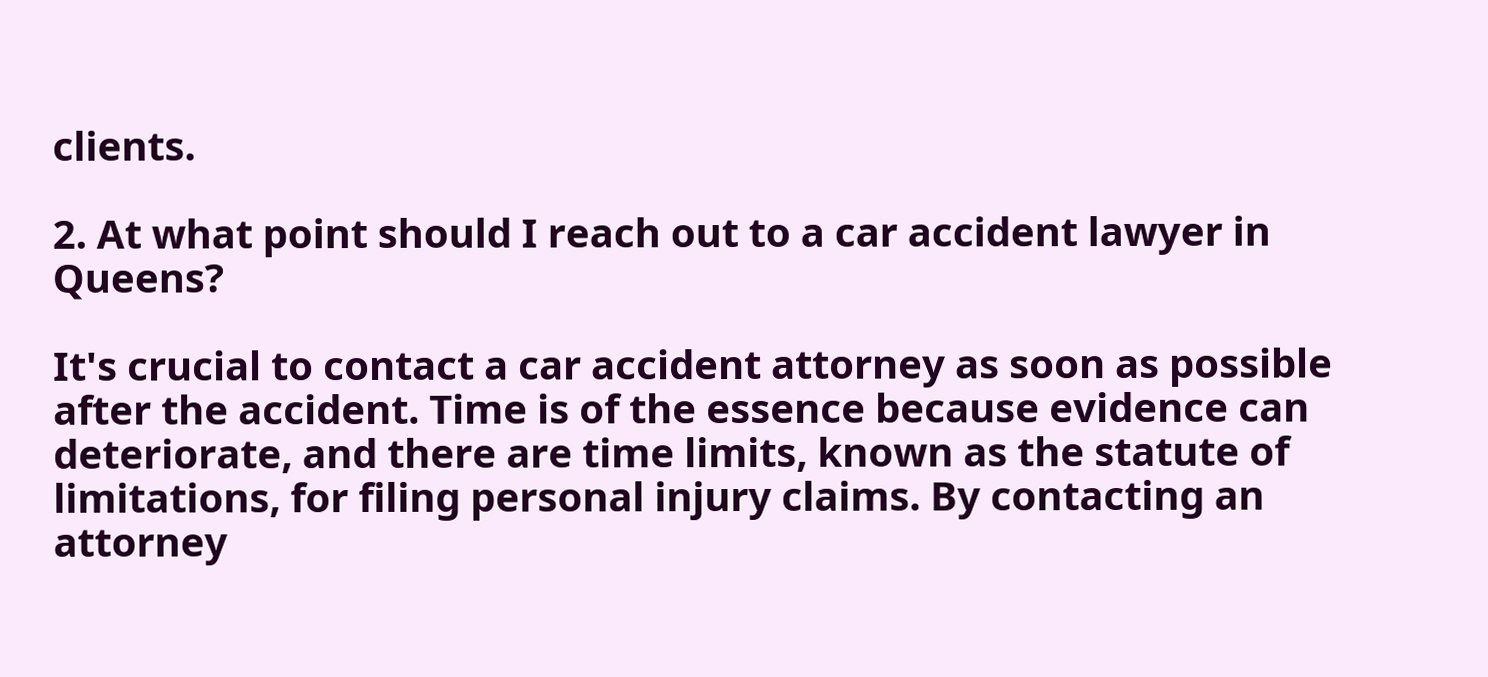clients.

2. At what point should I reach out to a car accident lawyer in Queens?

It's crucial to contact a car accident attorney as soon as possible after the accident. Time is of the essence because evidence can deteriorate, and there are time limits, known as the statute of limitations, for filing personal injury claims. By contacting an attorney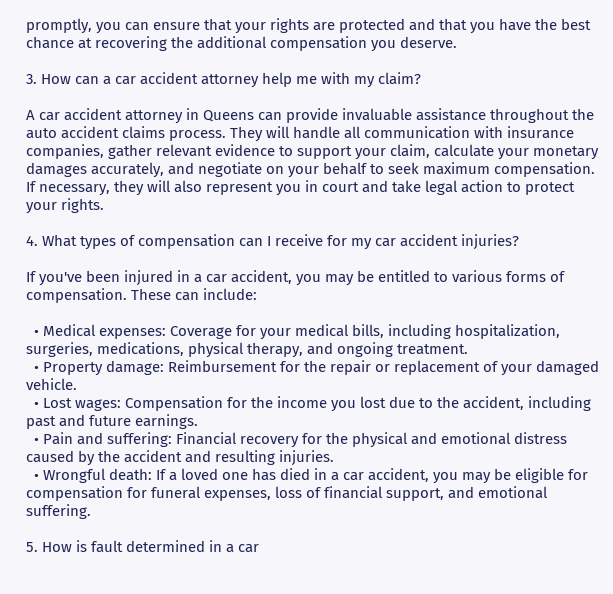promptly, you can ensure that your rights are protected and that you have the best chance at recovering the additional compensation you deserve.

3. How can a car accident attorney help me with my claim?

A car accident attorney in Queens can provide invaluable assistance throughout the auto accident claims process. They will handle all communication with insurance companies, gather relevant evidence to support your claim, calculate your monetary damages accurately, and negotiate on your behalf to seek maximum compensation. If necessary, they will also represent you in court and take legal action to protect your rights.

4. What types of compensation can I receive for my car accident injuries?

If you've been injured in a car accident, you may be entitled to various forms of compensation. These can include:

  • Medical expenses: Coverage for your medical bills, including hospitalization, surgeries, medications, physical therapy, and ongoing treatment.
  • Property damage: Reimbursement for the repair or replacement of your damaged vehicle.
  • Lost wages: Compensation for the income you lost due to the accident, including past and future earnings.
  • Pain and suffering: Financial recovery for the physical and emotional distress caused by the accident and resulting injuries.
  • Wrongful death: If a loved one has died in a car accident, you may be eligible for compensation for funeral expenses, loss of financial support, and emotional suffering.

5. How is fault determined in a car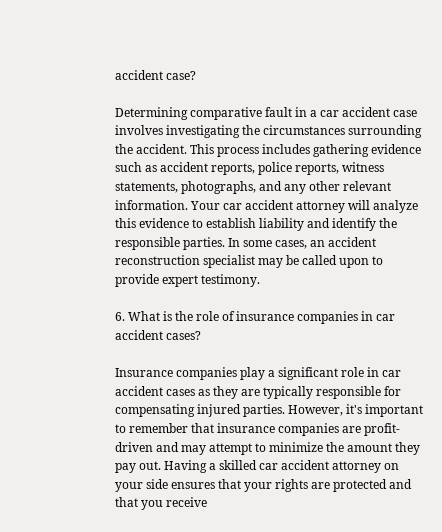accident case?

Determining comparative fault in a car accident case involves investigating the circumstances surrounding the accident. This process includes gathering evidence such as accident reports, police reports, witness statements, photographs, and any other relevant information. Your car accident attorney will analyze this evidence to establish liability and identify the responsible parties. In some cases, an accident reconstruction specialist may be called upon to provide expert testimony.

6. What is the role of insurance companies in car accident cases?

Insurance companies play a significant role in car accident cases as they are typically responsible for compensating injured parties. However, it's important to remember that insurance companies are profit-driven and may attempt to minimize the amount they pay out. Having a skilled car accident attorney on your side ensures that your rights are protected and that you receive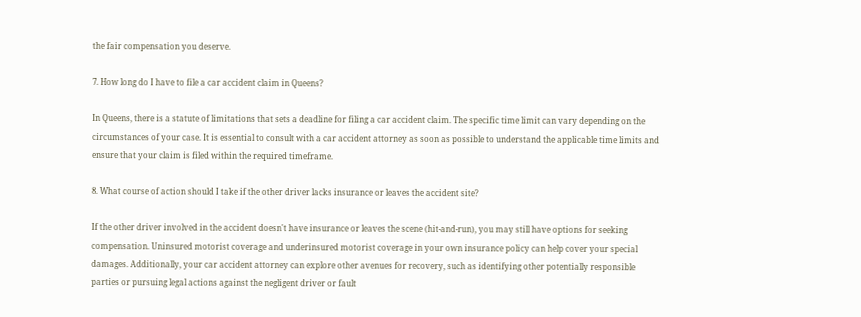the fair compensation you deserve.

7. How long do I have to file a car accident claim in Queens?

In Queens, there is a statute of limitations that sets a deadline for filing a car accident claim. The specific time limit can vary depending on the circumstances of your case. It is essential to consult with a car accident attorney as soon as possible to understand the applicable time limits and ensure that your claim is filed within the required timeframe.

8. What course of action should I take if the other driver lacks insurance or leaves the accident site?

If the other driver involved in the accident doesn't have insurance or leaves the scene (hit-and-run), you may still have options for seeking compensation. Uninsured motorist coverage and underinsured motorist coverage in your own insurance policy can help cover your special damages. Additionally, your car accident attorney can explore other avenues for recovery, such as identifying other potentially responsible parties or pursuing legal actions against the negligent driver or fault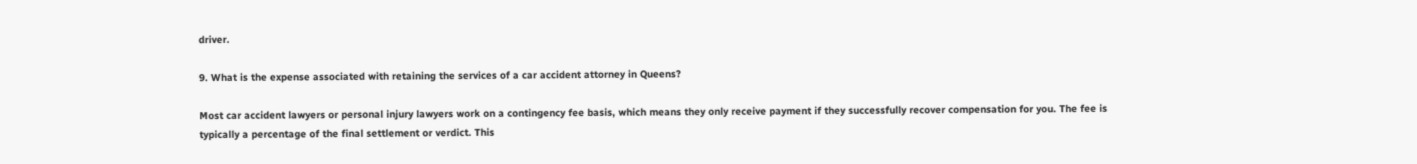driver.

9. What is the expense associated with retaining the services of a car accident attorney in Queens?

Most car accident lawyers or personal injury lawyers work on a contingency fee basis, which means they only receive payment if they successfully recover compensation for you. The fee is typically a percentage of the final settlement or verdict. This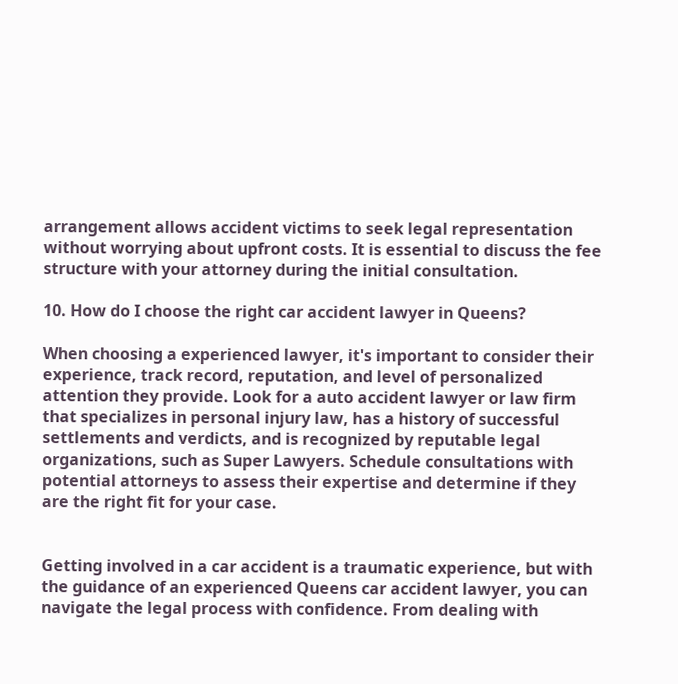arrangement allows accident victims to seek legal representation without worrying about upfront costs. It is essential to discuss the fee structure with your attorney during the initial consultation.

10. How do I choose the right car accident lawyer in Queens?

When choosing a experienced lawyer, it's important to consider their experience, track record, reputation, and level of personalized attention they provide. Look for a auto accident lawyer or law firm that specializes in personal injury law, has a history of successful settlements and verdicts, and is recognized by reputable legal organizations, such as Super Lawyers. Schedule consultations with potential attorneys to assess their expertise and determine if they are the right fit for your case.


Getting involved in a car accident is a traumatic experience, but with the guidance of an experienced Queens car accident lawyer, you can navigate the legal process with confidence. From dealing with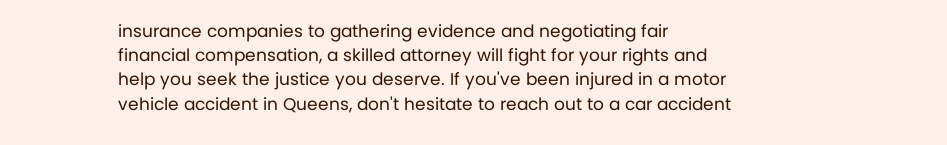insurance companies to gathering evidence and negotiating fair financial compensation, a skilled attorney will fight for your rights and help you seek the justice you deserve. If you've been injured in a motor vehicle accident in Queens, don't hesitate to reach out to a car accident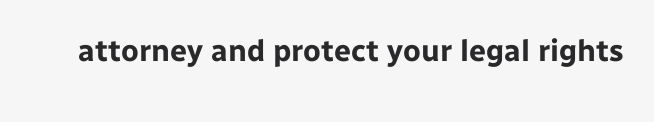attorney and protect your legal rights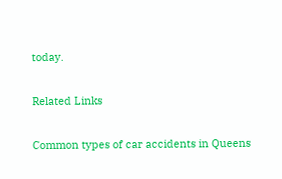today.

Related Links

Common types of car accidents in Queens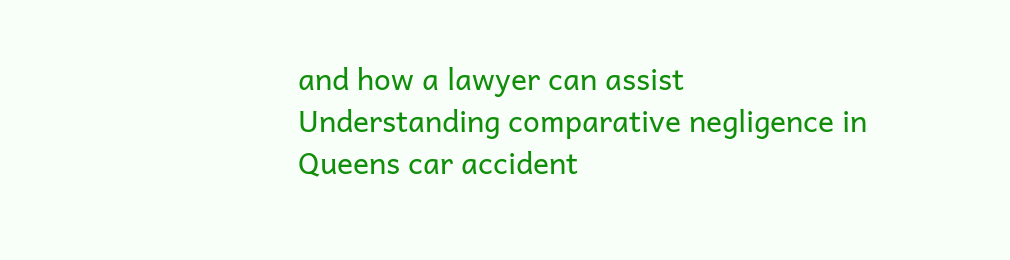and how a lawyer can assist
Understanding comparative negligence in Queens car accident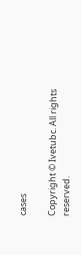cases

Copyright © Ivetubc. All rights reserved.